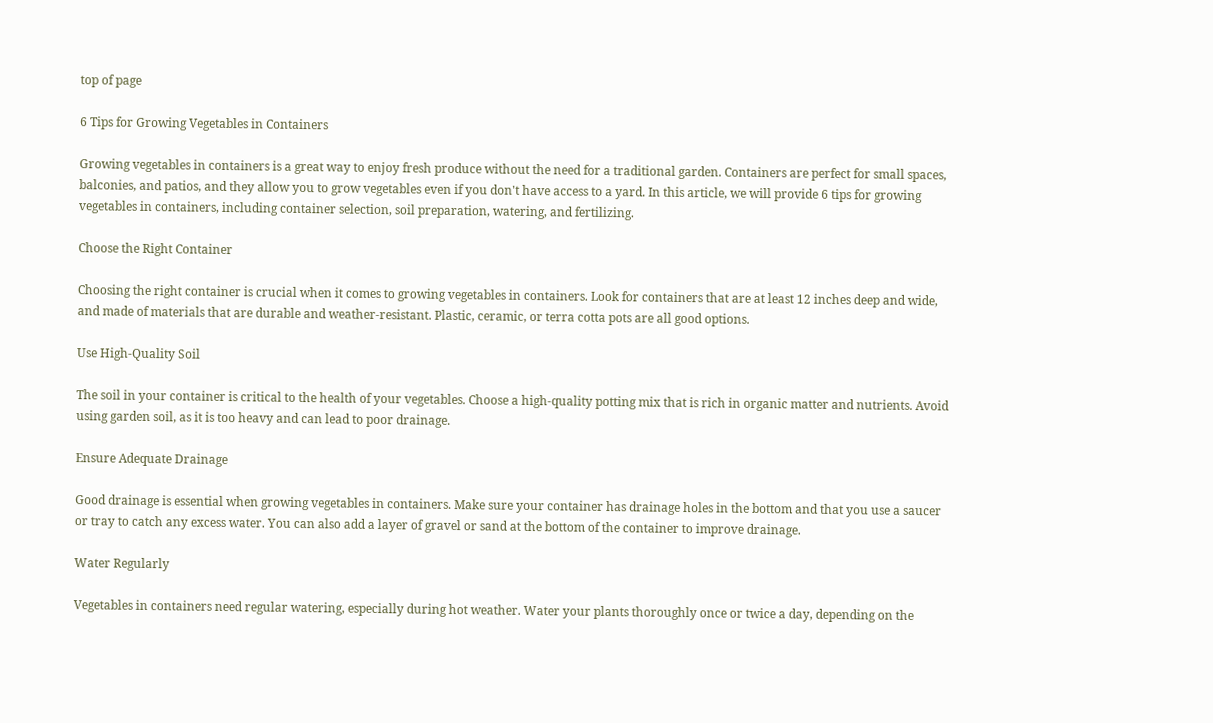top of page

6 Tips for Growing Vegetables in Containers

Growing vegetables in containers is a great way to enjoy fresh produce without the need for a traditional garden. Containers are perfect for small spaces, balconies, and patios, and they allow you to grow vegetables even if you don't have access to a yard. In this article, we will provide 6 tips for growing vegetables in containers, including container selection, soil preparation, watering, and fertilizing.

Choose the Right Container

Choosing the right container is crucial when it comes to growing vegetables in containers. Look for containers that are at least 12 inches deep and wide, and made of materials that are durable and weather-resistant. Plastic, ceramic, or terra cotta pots are all good options.

Use High-Quality Soil

The soil in your container is critical to the health of your vegetables. Choose a high-quality potting mix that is rich in organic matter and nutrients. Avoid using garden soil, as it is too heavy and can lead to poor drainage.

Ensure Adequate Drainage

Good drainage is essential when growing vegetables in containers. Make sure your container has drainage holes in the bottom and that you use a saucer or tray to catch any excess water. You can also add a layer of gravel or sand at the bottom of the container to improve drainage.

Water Regularly

Vegetables in containers need regular watering, especially during hot weather. Water your plants thoroughly once or twice a day, depending on the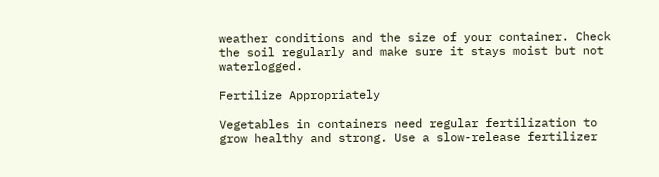weather conditions and the size of your container. Check the soil regularly and make sure it stays moist but not waterlogged.

Fertilize Appropriately

Vegetables in containers need regular fertilization to grow healthy and strong. Use a slow-release fertilizer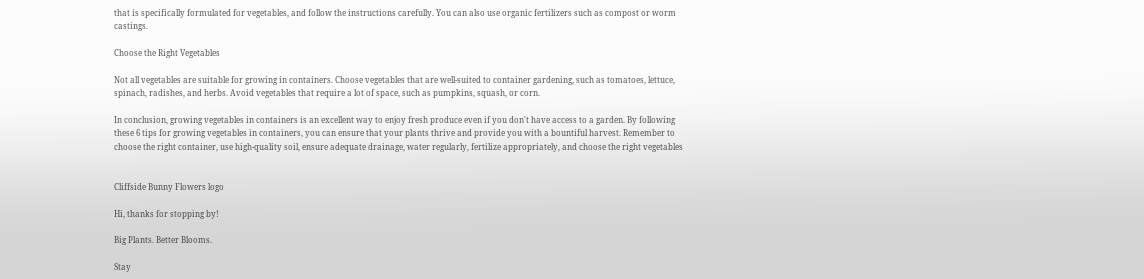that is specifically formulated for vegetables, and follow the instructions carefully. You can also use organic fertilizers such as compost or worm castings.

Choose the Right Vegetables

Not all vegetables are suitable for growing in containers. Choose vegetables that are well-suited to container gardening, such as tomatoes, lettuce, spinach, radishes, and herbs. Avoid vegetables that require a lot of space, such as pumpkins, squash, or corn.

In conclusion, growing vegetables in containers is an excellent way to enjoy fresh produce even if you don't have access to a garden. By following these 6 tips for growing vegetables in containers, you can ensure that your plants thrive and provide you with a bountiful harvest. Remember to choose the right container, use high-quality soil, ensure adequate drainage, water regularly, fertilize appropriately, and choose the right vegetables


Cliffside Bunny Flowers logo

Hi, thanks for stopping by!

Big Plants. Better Blooms.

Stay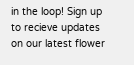in the loop! Sign up to recieve updates on our latest flower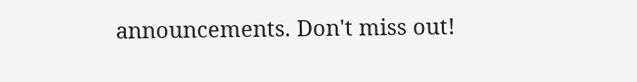announcements. Don't miss out!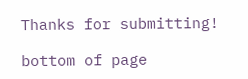Thanks for submitting!

bottom of page